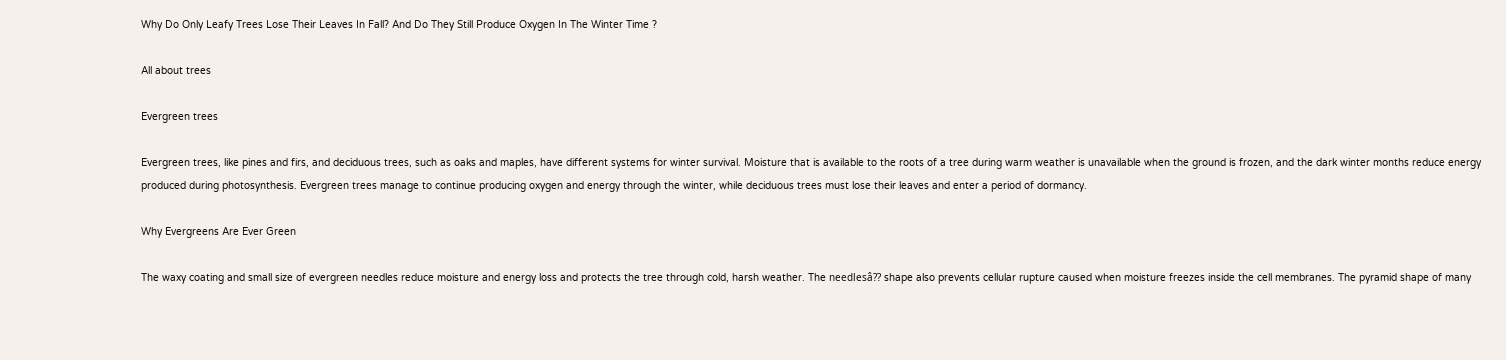Why Do Only Leafy Trees Lose Their Leaves In Fall? And Do They Still Produce Oxygen In The Winter Time ?

All about trees

Evergreen trees

Evergreen trees, like pines and firs, and deciduous trees, such as oaks and maples, have different systems for winter survival. Moisture that is available to the roots of a tree during warm weather is unavailable when the ground is frozen, and the dark winter months reduce energy produced during photosynthesis. Evergreen trees manage to continue producing oxygen and energy through the winter, while deciduous trees must lose their leaves and enter a period of dormancy.

Why Evergreens Are Ever Green

The waxy coating and small size of evergreen needles reduce moisture and energy loss and protects the tree through cold, harsh weather. The needlesâ?? shape also prevents cellular rupture caused when moisture freezes inside the cell membranes. The pyramid shape of many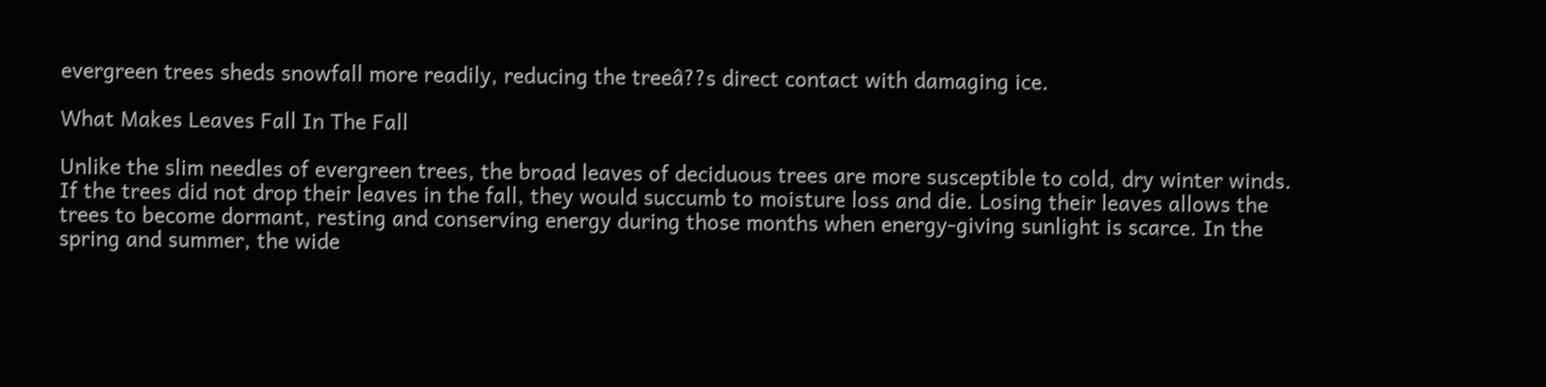evergreen trees sheds snowfall more readily, reducing the treeâ??s direct contact with damaging ice.

What Makes Leaves Fall In The Fall

Unlike the slim needles of evergreen trees, the broad leaves of deciduous trees are more susceptible to cold, dry winter winds. If the trees did not drop their leaves in the fall, they would succumb to moisture loss and die. Losing their leaves allows the trees to become dormant, resting and conserving energy during those months when energy-giving sunlight is scarce. In the spring and summer, the wide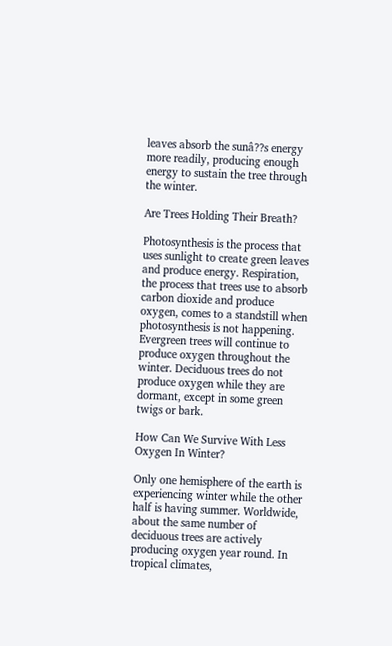leaves absorb the sunâ??s energy more readily, producing enough energy to sustain the tree through the winter.

Are Trees Holding Their Breath?

Photosynthesis is the process that uses sunlight to create green leaves and produce energy. Respiration, the process that trees use to absorb carbon dioxide and produce oxygen, comes to a standstill when photosynthesis is not happening. Evergreen trees will continue to produce oxygen throughout the winter. Deciduous trees do not produce oxygen while they are dormant, except in some green twigs or bark.

How Can We Survive With Less Oxygen In Winter?

Only one hemisphere of the earth is experiencing winter while the other half is having summer. Worldwide, about the same number of deciduous trees are actively producing oxygen year round. In tropical climates,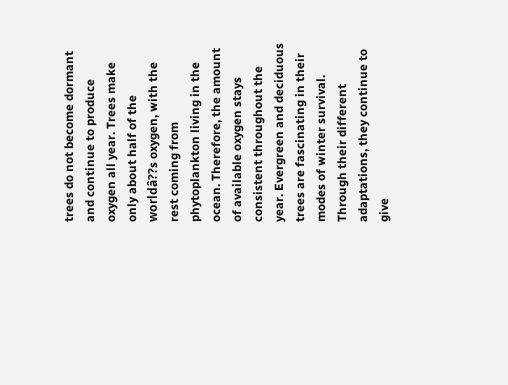trees do not become dormant and continue to produce oxygen all year. Trees make only about half of the worldâ??s oxygen, with the rest coming from phytoplankton living in the ocean. Therefore, the amount of available oxygen stays consistent throughout the year. Evergreen and deciduous trees are fascinating in their modes of winter survival. Through their different adaptations, they continue to give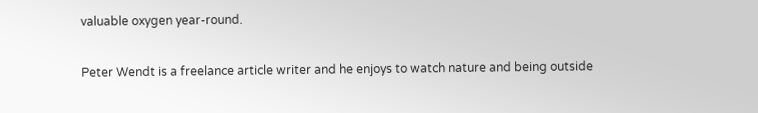valuable oxygen year-round.

Peter Wendt is a freelance article writer and he enjoys to watch nature and being outside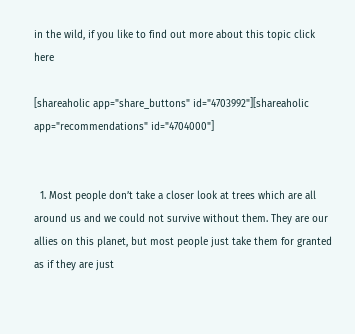in the wild, if you like to find out more about this topic click here

[shareaholic app="share_buttons" id="4703992"][shareaholic app="recommendations" id="4704000"]


  1. Most people don’t take a closer look at trees which are all around us and we could not survive without them. They are our allies on this planet, but most people just take them for granted as if they are just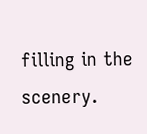filling in the scenery.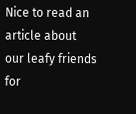Nice to read an article about our leafy friends for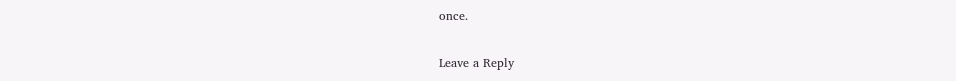once.

Leave a Reply